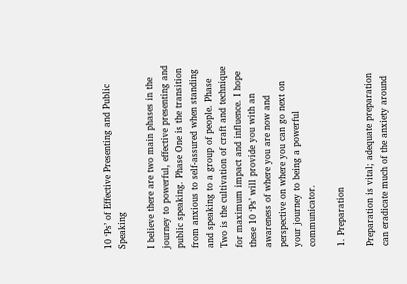10 ‘Ps’ of Effective Presenting and Public Speaking

I believe there are two main phases in the journey to powerful, effective presenting and public speaking. Phase One is the transition from anxious to self-assured when standing and speaking to a group of people. Phase Two is the cultivation of craft and technique for maximum impact and influence. I hope these 10 ‘Ps’ will provide you with an awareness of where you are now and perspective on where you can go next on your journey to being a powerful communicator.

1. Preparation

Preparation is vital; adequate preparation can eradicate much of the anxiety around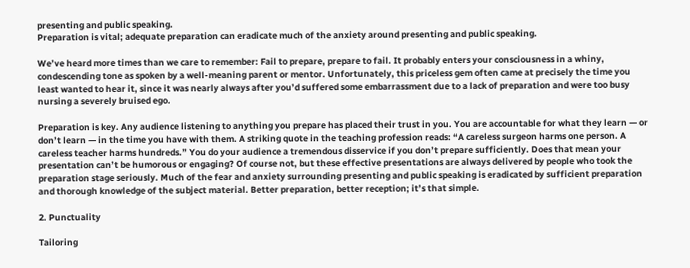presenting and public speaking.
Preparation is vital; adequate preparation can eradicate much of the anxiety around presenting and public speaking.

We’ve heard more times than we care to remember: Fail to prepare, prepare to fail. It probably enters your consciousness in a whiny, condescending tone as spoken by a well-meaning parent or mentor. Unfortunately, this priceless gem often came at precisely the time you least wanted to hear it, since it was nearly always after you’d suffered some embarrassment due to a lack of preparation and were too busy nursing a severely bruised ego.

Preparation is key. Any audience listening to anything you prepare has placed their trust in you. You are accountable for what they learn — or don’t learn — in the time you have with them. A striking quote in the teaching profession reads: “A careless surgeon harms one person. A careless teacher harms hundreds.” You do your audience a tremendous disservice if you don’t prepare sufficiently. Does that mean your presentation can’t be humorous or engaging? Of course not, but these effective presentations are always delivered by people who took the preparation stage seriously. Much of the fear and anxiety surrounding presenting and public speaking is eradicated by sufficient preparation and thorough knowledge of the subject material. Better preparation, better reception; it’s that simple.

2. Punctuality

Tailoring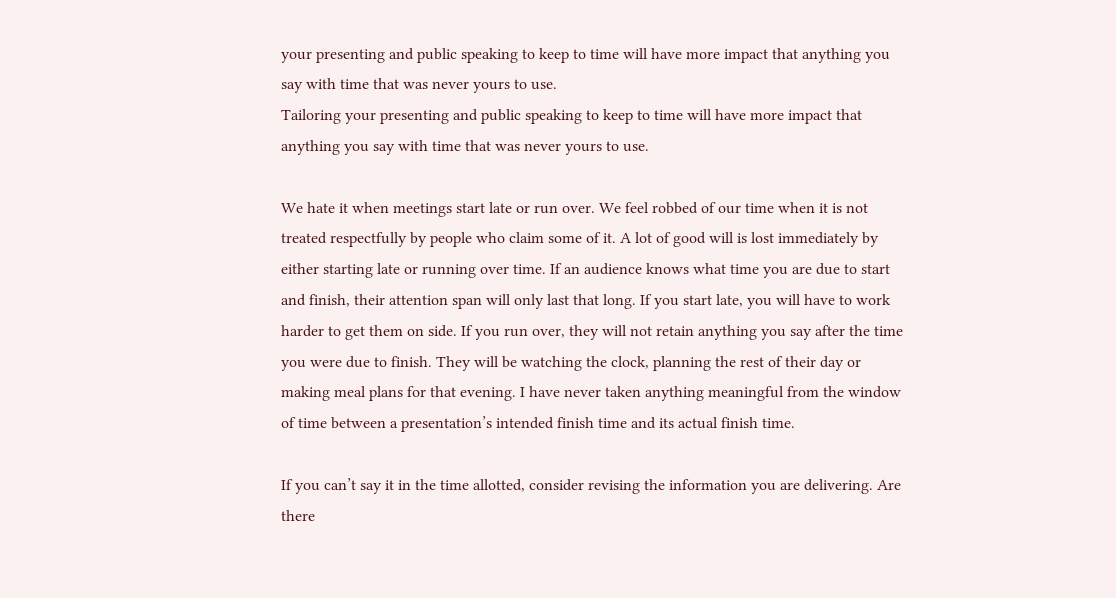your presenting and public speaking to keep to time will have more impact that anything you say with time that was never yours to use.
Tailoring your presenting and public speaking to keep to time will have more impact that anything you say with time that was never yours to use.

We hate it when meetings start late or run over. We feel robbed of our time when it is not treated respectfully by people who claim some of it. A lot of good will is lost immediately by either starting late or running over time. If an audience knows what time you are due to start and finish, their attention span will only last that long. If you start late, you will have to work harder to get them on side. If you run over, they will not retain anything you say after the time you were due to finish. They will be watching the clock, planning the rest of their day or making meal plans for that evening. I have never taken anything meaningful from the window of time between a presentation’s intended finish time and its actual finish time.

If you can’t say it in the time allotted, consider revising the information you are delivering. Are there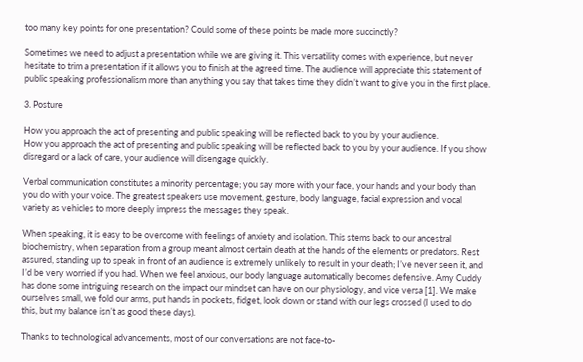too many key points for one presentation? Could some of these points be made more succinctly?

Sometimes we need to adjust a presentation while we are giving it. This versatility comes with experience, but never hesitate to trim a presentation if it allows you to finish at the agreed time. The audience will appreciate this statement of public speaking professionalism more than anything you say that takes time they didn’t want to give you in the first place.

3. Posture

How you approach the act of presenting and public speaking will be reflected back to you by your audience.
How you approach the act of presenting and public speaking will be reflected back to you by your audience. If you show disregard or a lack of care, your audience will disengage quickly.

Verbal communication constitutes a minority percentage; you say more with your face, your hands and your body than you do with your voice. The greatest speakers use movement, gesture, body language, facial expression and vocal variety as vehicles to more deeply impress the messages they speak.

When speaking, it is easy to be overcome with feelings of anxiety and isolation. This stems back to our ancestral biochemistry, when separation from a group meant almost certain death at the hands of the elements or predators. Rest assured, standing up to speak in front of an audience is extremely unlikely to result in your death; I’ve never seen it, and I’d be very worried if you had. When we feel anxious, our body language automatically becomes defensive. Amy Cuddy has done some intriguing research on the impact our mindset can have on our physiology, and vice versa [1]. We make ourselves small, we fold our arms, put hands in pockets, fidget, look down or stand with our legs crossed (I used to do this, but my balance isn’t as good these days).

Thanks to technological advancements, most of our conversations are not face-to-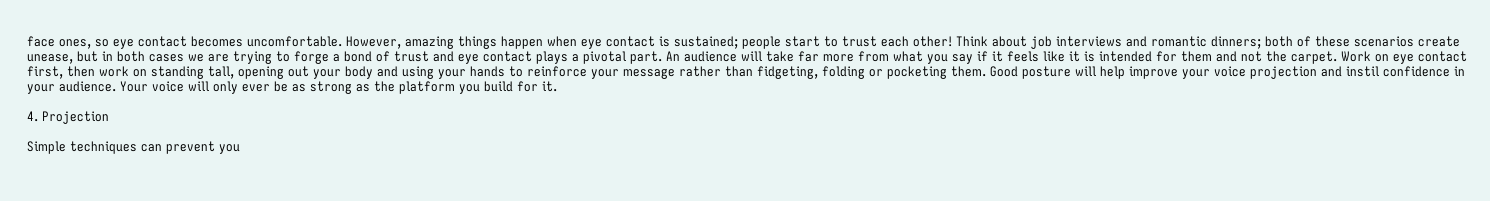face ones, so eye contact becomes uncomfortable. However, amazing things happen when eye contact is sustained; people start to trust each other! Think about job interviews and romantic dinners; both of these scenarios create unease, but in both cases we are trying to forge a bond of trust and eye contact plays a pivotal part. An audience will take far more from what you say if it feels like it is intended for them and not the carpet. Work on eye contact first, then work on standing tall, opening out your body and using your hands to reinforce your message rather than fidgeting, folding or pocketing them. Good posture will help improve your voice projection and instil confidence in your audience. Your voice will only ever be as strong as the platform you build for it.

4. Projection

Simple techniques can prevent you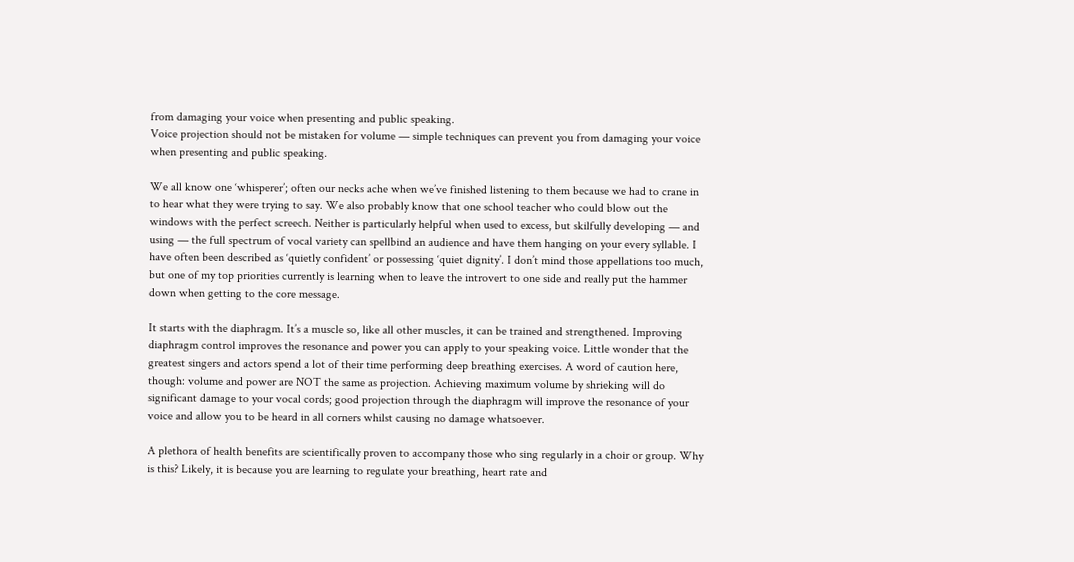from damaging your voice when presenting and public speaking.
Voice projection should not be mistaken for volume — simple techniques can prevent you from damaging your voice when presenting and public speaking.

We all know one ‘whisperer’; often our necks ache when we’ve finished listening to them because we had to crane in to hear what they were trying to say. We also probably know that one school teacher who could blow out the windows with the perfect screech. Neither is particularly helpful when used to excess, but skilfully developing — and using — the full spectrum of vocal variety can spellbind an audience and have them hanging on your every syllable. I have often been described as ‘quietly confident’ or possessing ‘quiet dignity’. I don’t mind those appellations too much, but one of my top priorities currently is learning when to leave the introvert to one side and really put the hammer down when getting to the core message.

It starts with the diaphragm. It’s a muscle so, like all other muscles, it can be trained and strengthened. Improving diaphragm control improves the resonance and power you can apply to your speaking voice. Little wonder that the greatest singers and actors spend a lot of their time performing deep breathing exercises. A word of caution here, though: volume and power are NOT the same as projection. Achieving maximum volume by shrieking will do significant damage to your vocal cords; good projection through the diaphragm will improve the resonance of your voice and allow you to be heard in all corners whilst causing no damage whatsoever.

A plethora of health benefits are scientifically proven to accompany those who sing regularly in a choir or group. Why is this? Likely, it is because you are learning to regulate your breathing, heart rate and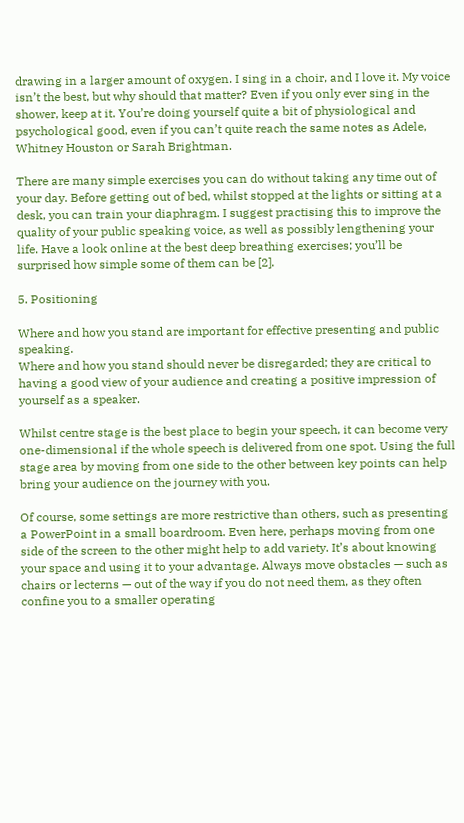drawing in a larger amount of oxygen. I sing in a choir, and I love it. My voice isn’t the best, but why should that matter? Even if you only ever sing in the shower, keep at it. You’re doing yourself quite a bit of physiological and psychological good, even if you can’t quite reach the same notes as Adele, Whitney Houston or Sarah Brightman.

There are many simple exercises you can do without taking any time out of your day. Before getting out of bed, whilst stopped at the lights or sitting at a desk, you can train your diaphragm. I suggest practising this to improve the quality of your public speaking voice, as well as possibly lengthening your life. Have a look online at the best deep breathing exercises; you’ll be surprised how simple some of them can be [2].

5. Positioning

Where and how you stand are important for effective presenting and public speaking.
Where and how you stand should never be disregarded; they are critical to having a good view of your audience and creating a positive impression of yourself as a speaker.

Whilst centre stage is the best place to begin your speech, it can become very one-dimensional if the whole speech is delivered from one spot. Using the full stage area by moving from one side to the other between key points can help bring your audience on the journey with you.

Of course, some settings are more restrictive than others, such as presenting a PowerPoint in a small boardroom. Even here, perhaps moving from one side of the screen to the other might help to add variety. It’s about knowing your space and using it to your advantage. Always move obstacles — such as chairs or lecterns — out of the way if you do not need them, as they often confine you to a smaller operating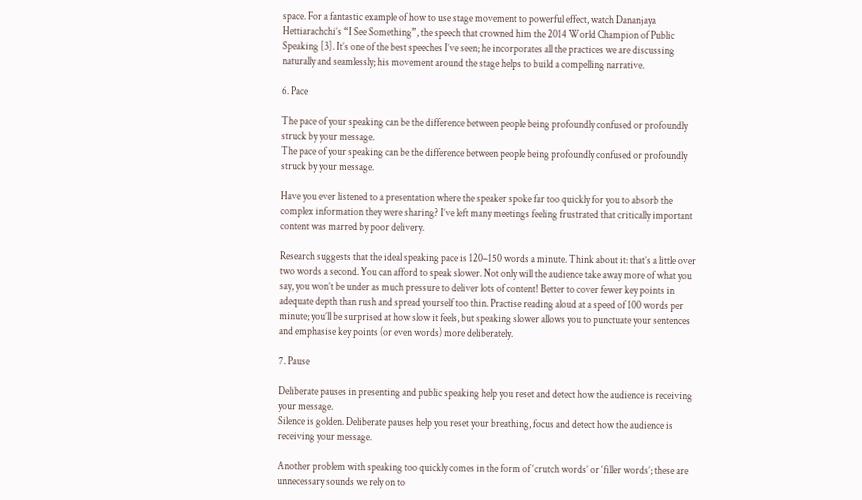space. For a fantastic example of how to use stage movement to powerful effect, watch Dananjaya Hettiarachchi’s “I See Something”, the speech that crowned him the 2014 World Champion of Public Speaking [3]. It’s one of the best speeches I’ve seen; he incorporates all the practices we are discussing naturally and seamlessly; his movement around the stage helps to build a compelling narrative.

6. Pace

The pace of your speaking can be the difference between people being profoundly confused or profoundly struck by your message.
The pace of your speaking can be the difference between people being profoundly confused or profoundly struck by your message.

Have you ever listened to a presentation where the speaker spoke far too quickly for you to absorb the complex information they were sharing? I’ve left many meetings feeling frustrated that critically important content was marred by poor delivery.

Research suggests that the ideal speaking pace is 120–150 words a minute. Think about it: that’s a little over two words a second. You can afford to speak slower. Not only will the audience take away more of what you say, you won’t be under as much pressure to deliver lots of content! Better to cover fewer key points in adequate depth than rush and spread yourself too thin. Practise reading aloud at a speed of 100 words per minute; you’ll be surprised at how slow it feels, but speaking slower allows you to punctuate your sentences and emphasise key points (or even words) more deliberately.

7. Pause

Deliberate pauses in presenting and public speaking help you reset and detect how the audience is receiving your message.
Silence is golden. Deliberate pauses help you reset your breathing, focus and detect how the audience is receiving your message.

Another problem with speaking too quickly comes in the form of ‘crutch words’ or ‘filler words’; these are unnecessary sounds we rely on to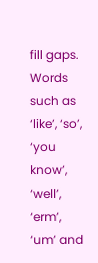fill gaps. Words such as ‘like’, ‘so’, ‘you know’, ‘well’, ‘erm’, ‘um’ and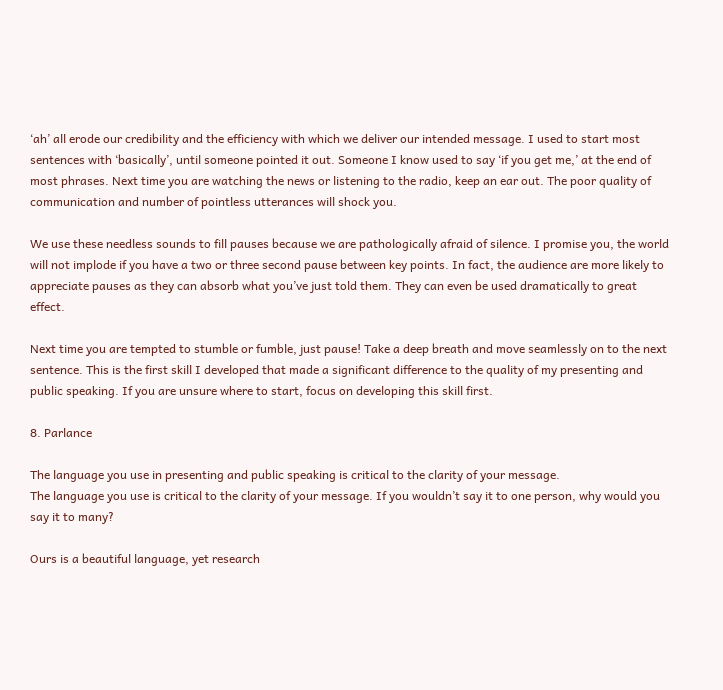‘ah’ all erode our credibility and the efficiency with which we deliver our intended message. I used to start most sentences with ‘basically’, until someone pointed it out. Someone I know used to say ‘if you get me,’ at the end of most phrases. Next time you are watching the news or listening to the radio, keep an ear out. The poor quality of communication and number of pointless utterances will shock you.

We use these needless sounds to fill pauses because we are pathologically afraid of silence. I promise you, the world will not implode if you have a two or three second pause between key points. In fact, the audience are more likely to appreciate pauses as they can absorb what you’ve just told them. They can even be used dramatically to great effect.

Next time you are tempted to stumble or fumble, just pause! Take a deep breath and move seamlessly on to the next sentence. This is the first skill I developed that made a significant difference to the quality of my presenting and public speaking. If you are unsure where to start, focus on developing this skill first.

8. Parlance

The language you use in presenting and public speaking is critical to the clarity of your message.
The language you use is critical to the clarity of your message. If you wouldn’t say it to one person, why would you say it to many?

Ours is a beautiful language, yet research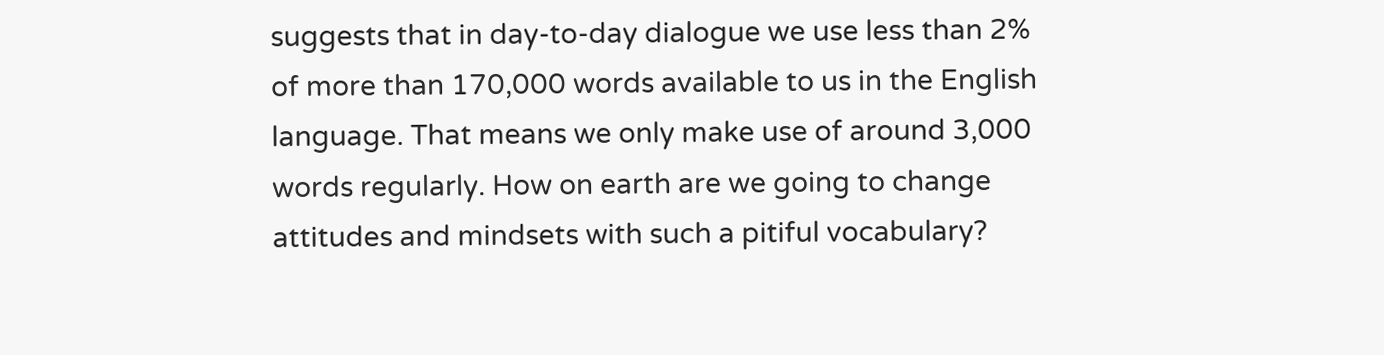suggests that in day-to-day dialogue we use less than 2% of more than 170,000 words available to us in the English language. That means we only make use of around 3,000 words regularly. How on earth are we going to change attitudes and mindsets with such a pitiful vocabulary?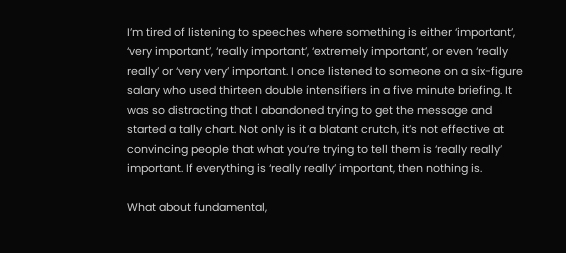I’m tired of listening to speeches where something is either ‘important’, ‘very important’, ‘really important’, ‘extremely important’, or even ‘really really’ or ‘very very’ important. I once listened to someone on a six-figure salary who used thirteen double intensifiers in a five minute briefing. It was so distracting that I abandoned trying to get the message and started a tally chart. Not only is it a blatant crutch, it’s not effective at convincing people that what you’re trying to tell them is ‘really really’ important. If everything is ‘really really’ important, then nothing is.

What about fundamental,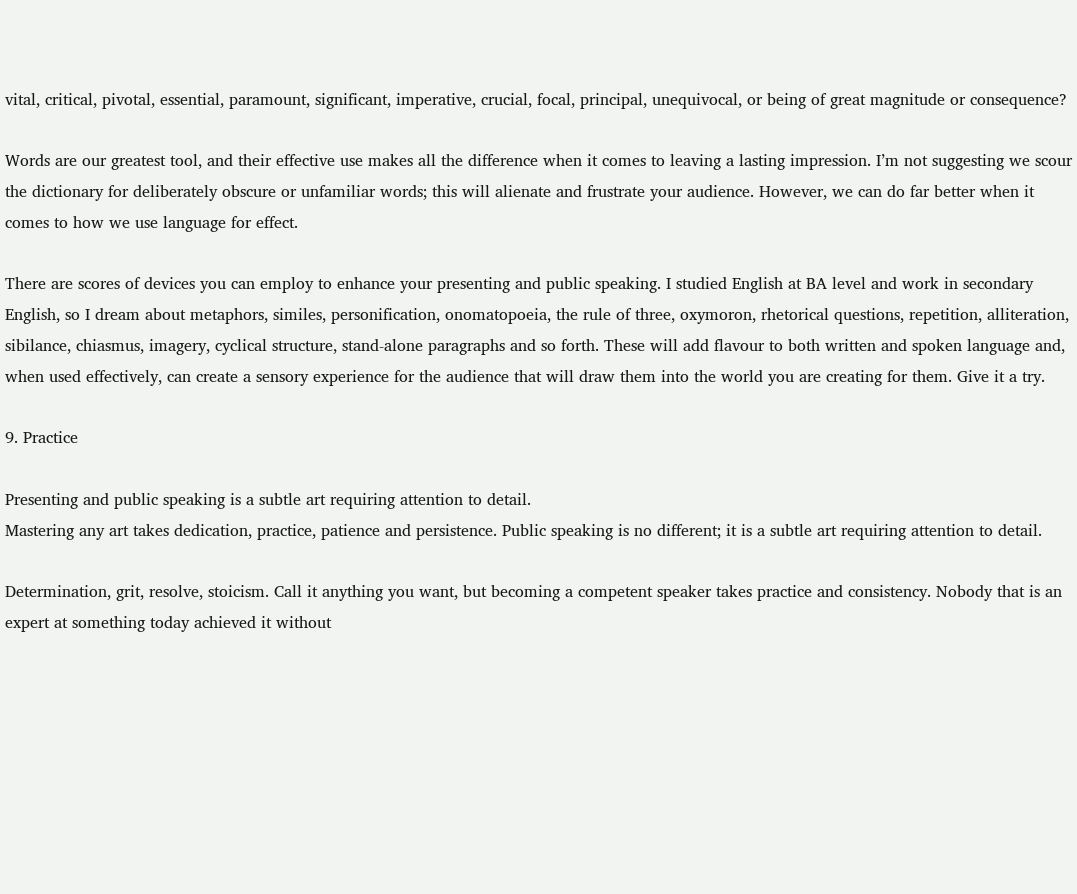vital, critical, pivotal, essential, paramount, significant, imperative, crucial, focal, principal, unequivocal, or being of great magnitude or consequence?

Words are our greatest tool, and their effective use makes all the difference when it comes to leaving a lasting impression. I’m not suggesting we scour the dictionary for deliberately obscure or unfamiliar words; this will alienate and frustrate your audience. However, we can do far better when it comes to how we use language for effect.

There are scores of devices you can employ to enhance your presenting and public speaking. I studied English at BA level and work in secondary English, so I dream about metaphors, similes, personification, onomatopoeia, the rule of three, oxymoron, rhetorical questions, repetition, alliteration, sibilance, chiasmus, imagery, cyclical structure, stand-alone paragraphs and so forth. These will add flavour to both written and spoken language and, when used effectively, can create a sensory experience for the audience that will draw them into the world you are creating for them. Give it a try.

9. Practice

Presenting and public speaking is a subtle art requiring attention to detail.
Mastering any art takes dedication, practice, patience and persistence. Public speaking is no different; it is a subtle art requiring attention to detail.

Determination, grit, resolve, stoicism. Call it anything you want, but becoming a competent speaker takes practice and consistency. Nobody that is an expert at something today achieved it without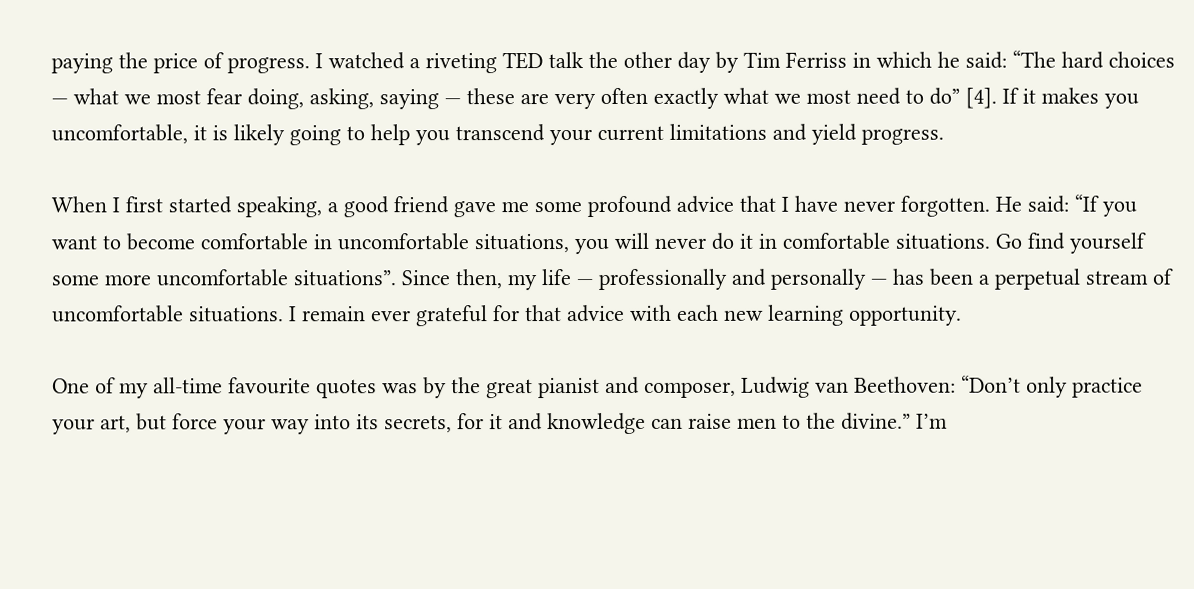paying the price of progress. I watched a riveting TED talk the other day by Tim Ferriss in which he said: “The hard choices — what we most fear doing, asking, saying — these are very often exactly what we most need to do” [4]. If it makes you uncomfortable, it is likely going to help you transcend your current limitations and yield progress.

When I first started speaking, a good friend gave me some profound advice that I have never forgotten. He said: “If you want to become comfortable in uncomfortable situations, you will never do it in comfortable situations. Go find yourself some more uncomfortable situations”. Since then, my life — professionally and personally — has been a perpetual stream of uncomfortable situations. I remain ever grateful for that advice with each new learning opportunity.

One of my all-time favourite quotes was by the great pianist and composer, Ludwig van Beethoven: “Don’t only practice your art, but force your way into its secrets, for it and knowledge can raise men to the divine.” I’m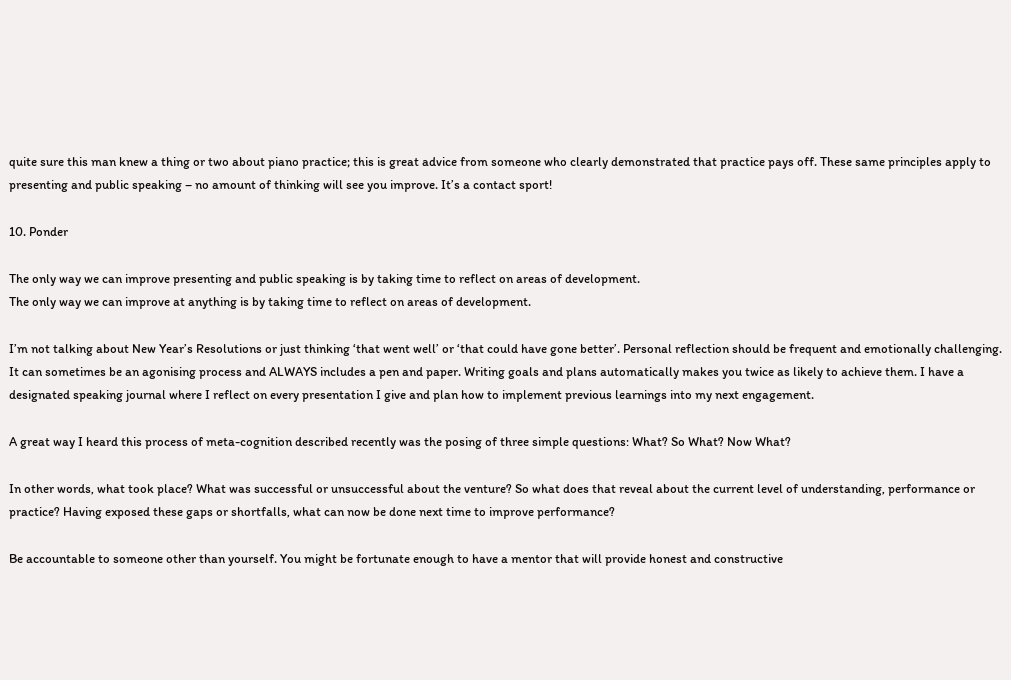quite sure this man knew a thing or two about piano practice; this is great advice from someone who clearly demonstrated that practice pays off. These same principles apply to presenting and public speaking – no amount of thinking will see you improve. It’s a contact sport!

10. Ponder

The only way we can improve presenting and public speaking is by taking time to reflect on areas of development.
The only way we can improve at anything is by taking time to reflect on areas of development.

I’m not talking about New Year’s Resolutions or just thinking ‘that went well’ or ‘that could have gone better’. Personal reflection should be frequent and emotionally challenging. It can sometimes be an agonising process and ALWAYS includes a pen and paper. Writing goals and plans automatically makes you twice as likely to achieve them. I have a designated speaking journal where I reflect on every presentation I give and plan how to implement previous learnings into my next engagement.

A great way I heard this process of meta-cognition described recently was the posing of three simple questions: What? So What? Now What?

In other words, what took place? What was successful or unsuccessful about the venture? So what does that reveal about the current level of understanding, performance or practice? Having exposed these gaps or shortfalls, what can now be done next time to improve performance?

Be accountable to someone other than yourself. You might be fortunate enough to have a mentor that will provide honest and constructive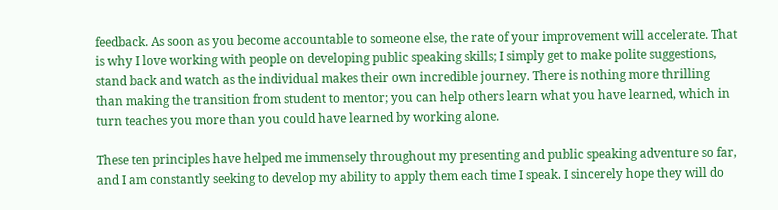feedback. As soon as you become accountable to someone else, the rate of your improvement will accelerate. That is why I love working with people on developing public speaking skills; I simply get to make polite suggestions, stand back and watch as the individual makes their own incredible journey. There is nothing more thrilling than making the transition from student to mentor; you can help others learn what you have learned, which in turn teaches you more than you could have learned by working alone.

These ten principles have helped me immensely throughout my presenting and public speaking adventure so far, and I am constantly seeking to develop my ability to apply them each time I speak. I sincerely hope they will do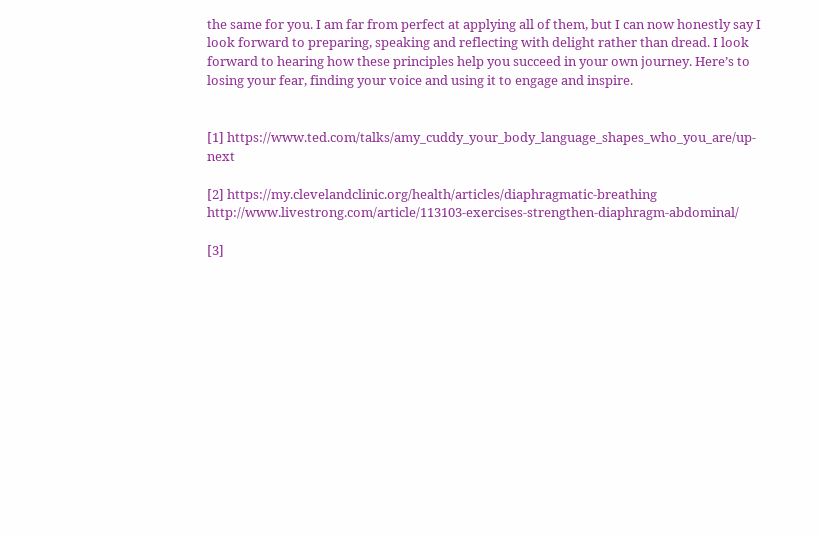the same for you. I am far from perfect at applying all of them, but I can now honestly say I look forward to preparing, speaking and reflecting with delight rather than dread. I look forward to hearing how these principles help you succeed in your own journey. Here’s to losing your fear, finding your voice and using it to engage and inspire.


[1] https://www.ted.com/talks/amy_cuddy_your_body_language_shapes_who_you_are/up-next

[2] https://my.clevelandclinic.org/health/articles/diaphragmatic-breathing http://www.livestrong.com/article/113103-exercises-strengthen-diaphragm-abdominal/

[3]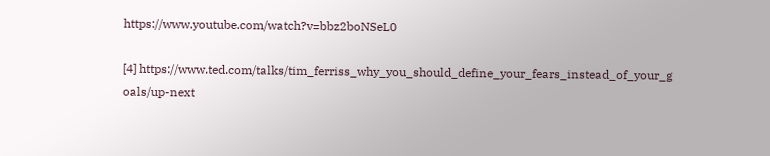https://www.youtube.com/watch?v=bbz2boNSeL0

[4] https://www.ted.com/talks/tim_ferriss_why_you_should_define_your_fears_instead_of_your_g oals/up-next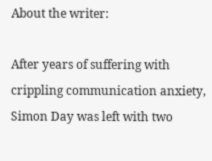About the writer:

After years of suffering with crippling communication anxiety, Simon Day was left with two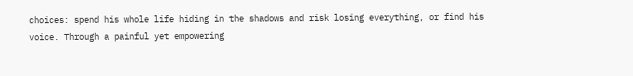choices: spend his whole life hiding in the shadows and risk losing everything, or find his voice. Through a painful yet empowering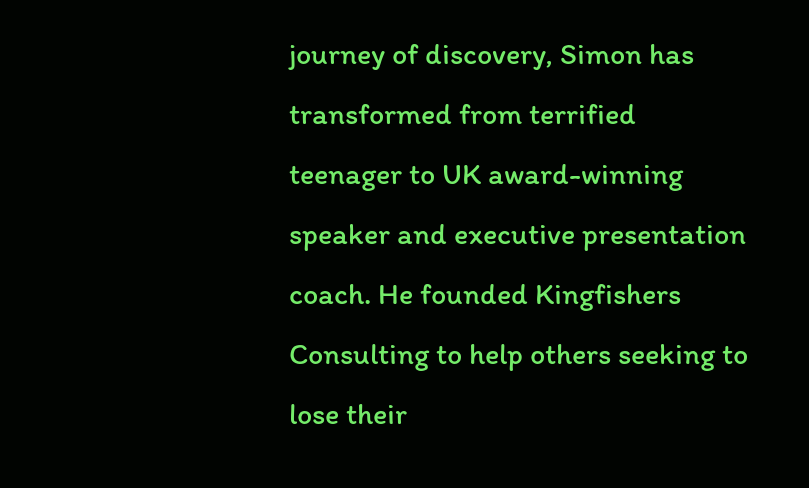journey of discovery, Simon has transformed from terrified teenager to UK award-winning speaker and executive presentation coach. He founded Kingfishers Consulting to help others seeking to lose their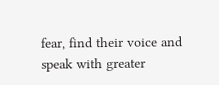fear, find their voice and speak with greater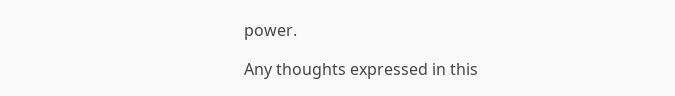power.

Any thoughts expressed in this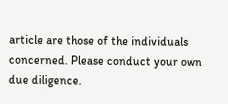article are those of the individuals concerned. Please conduct your own due diligence.